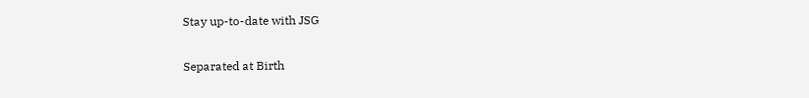Stay up-to-date with JSG

Separated at Birth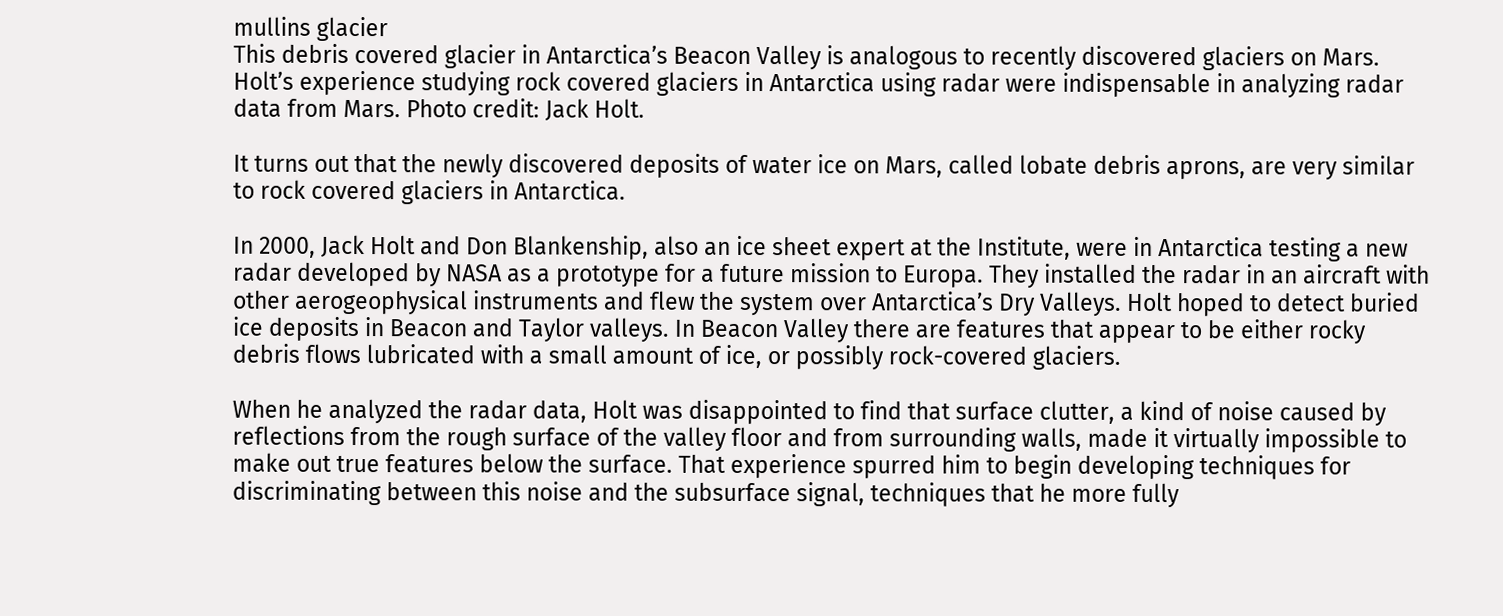mullins glacier
This debris covered glacier in Antarctica’s Beacon Valley is analogous to recently discovered glaciers on Mars. Holt’s experience studying rock covered glaciers in Antarctica using radar were indispensable in analyzing radar data from Mars. Photo credit: Jack Holt.

It turns out that the newly discovered deposits of water ice on Mars, called lobate debris aprons, are very similar to rock covered glaciers in Antarctica.

In 2000, Jack Holt and Don Blankenship, also an ice sheet expert at the Institute, were in Antarctica testing a new radar developed by NASA as a prototype for a future mission to Europa. They installed the radar in an aircraft with other aerogeophysical instruments and flew the system over Antarctica’s Dry Valleys. Holt hoped to detect buried ice deposits in Beacon and Taylor valleys. In Beacon Valley there are features that appear to be either rocky debris flows lubricated with a small amount of ice, or possibly rock-covered glaciers.

When he analyzed the radar data, Holt was disappointed to find that surface clutter, a kind of noise caused by reflections from the rough surface of the valley floor and from surrounding walls, made it virtually impossible to make out true features below the surface. That experience spurred him to begin developing techniques for discriminating between this noise and the subsurface signal, techniques that he more fully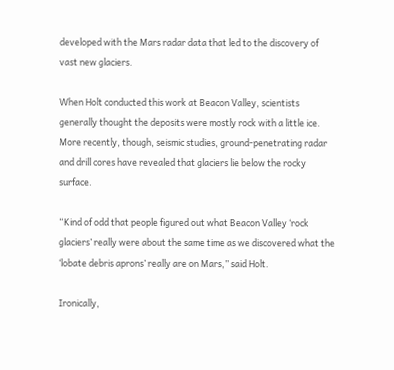developed with the Mars radar data that led to the discovery of vast new glaciers.

When Holt conducted this work at Beacon Valley, scientists generally thought the deposits were mostly rock with a little ice. More recently, though, seismic studies, ground-penetrating radar and drill cores have revealed that glaciers lie below the rocky surface.

“Kind of odd that people figured out what Beacon Valley ‘rock glaciers’ really were about the same time as we discovered what the ‘lobate debris aprons’ really are on Mars,” said Holt.

Ironically,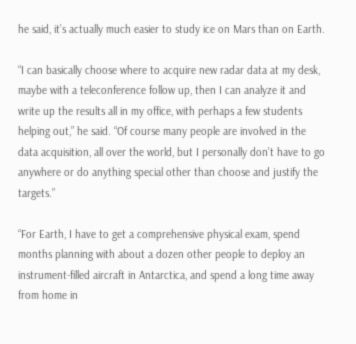he said, it’s actually much easier to study ice on Mars than on Earth.

“I can basically choose where to acquire new radar data at my desk, maybe with a teleconference follow up, then I can analyze it and write up the results all in my office, with perhaps a few students helping out,” he said. “Of course many people are involved in the data acquisition, all over the world, but I personally don’t have to go anywhere or do anything special other than choose and justify the targets.”

“For Earth, I have to get a comprehensive physical exam, spend months planning with about a dozen other people to deploy an instrument-filled aircraft in Antarctica, and spend a long time away from home in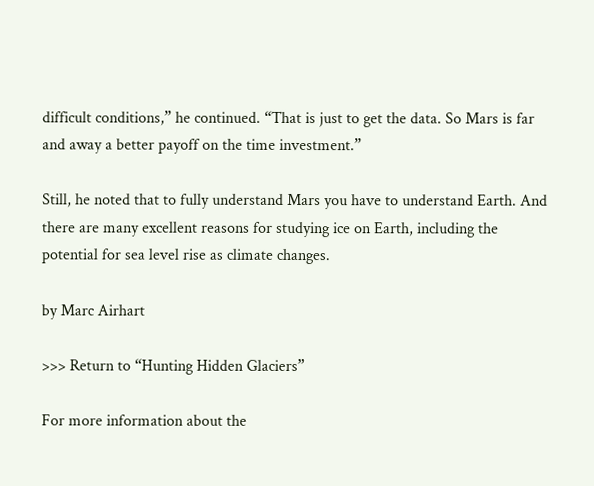difficult conditions,” he continued. “That is just to get the data. So Mars is far and away a better payoff on the time investment.”

Still, he noted that to fully understand Mars you have to understand Earth. And there are many excellent reasons for studying ice on Earth, including the potential for sea level rise as climate changes.

by Marc Airhart

>>> Return to “Hunting Hidden Glaciers”

For more information about the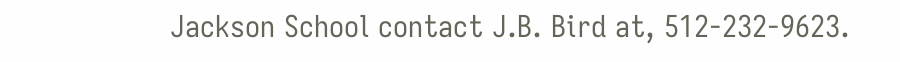Jackson School contact J.B. Bird at, 512-232-9623.